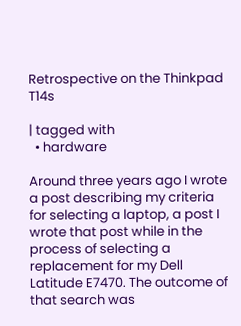Retrospective on the Thinkpad T14s

| tagged with
  • hardware

Around three years ago I wrote a post describing my criteria for selecting a laptop, a post I wrote that post while in the process of selecting a replacement for my Dell Latitude E7470. The outcome of that search was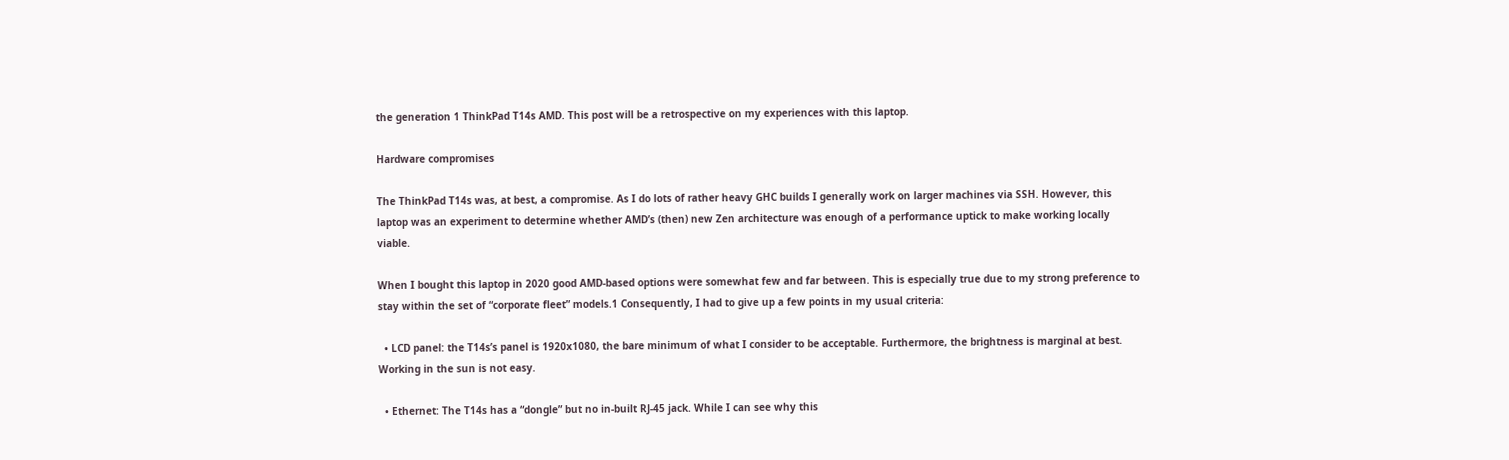the generation 1 ThinkPad T14s AMD. This post will be a retrospective on my experiences with this laptop.

Hardware compromises

The ThinkPad T14s was, at best, a compromise. As I do lots of rather heavy GHC builds I generally work on larger machines via SSH. However, this laptop was an experiment to determine whether AMD’s (then) new Zen architecture was enough of a performance uptick to make working locally viable.

When I bought this laptop in 2020 good AMD-based options were somewhat few and far between. This is especially true due to my strong preference to stay within the set of “corporate fleet” models.1 Consequently, I had to give up a few points in my usual criteria:

  • LCD panel: the T14s’s panel is 1920x1080, the bare minimum of what I consider to be acceptable. Furthermore, the brightness is marginal at best. Working in the sun is not easy.

  • Ethernet: The T14s has a “dongle” but no in-built RJ-45 jack. While I can see why this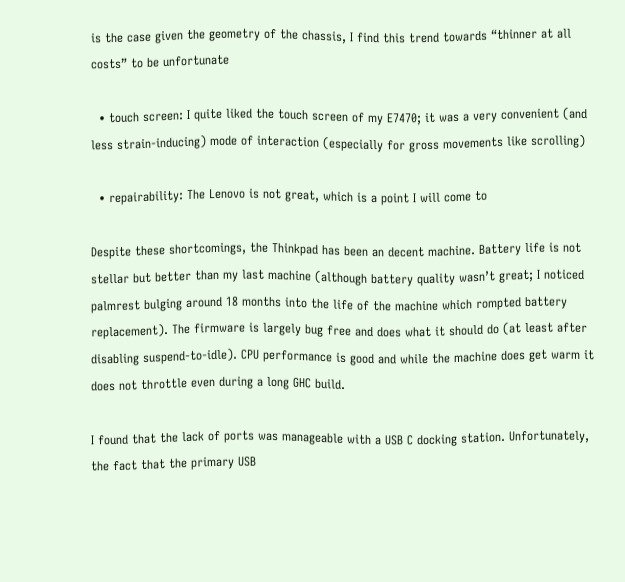is the case given the geometry of the chassis, I find this trend towards “thinner at all costs” to be unfortunate

  • touch screen: I quite liked the touch screen of my E7470; it was a very convenient (and less strain-inducing) mode of interaction (especially for gross movements like scrolling)

  • repairability: The Lenovo is not great, which is a point I will come to

Despite these shortcomings, the Thinkpad has been an decent machine. Battery life is not stellar but better than my last machine (although battery quality wasn’t great; I noticed palmrest bulging around 18 months into the life of the machine which rompted battery replacement). The firmware is largely bug free and does what it should do (at least after disabling suspend-to-idle). CPU performance is good and while the machine does get warm it does not throttle even during a long GHC build.

I found that the lack of ports was manageable with a USB C docking station. Unfortunately, the fact that the primary USB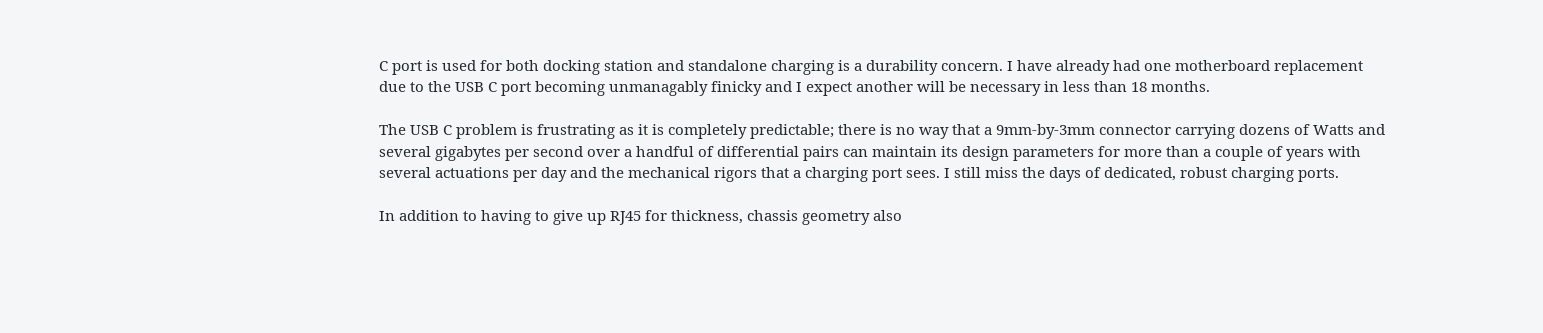C port is used for both docking station and standalone charging is a durability concern. I have already had one motherboard replacement due to the USB C port becoming unmanagably finicky and I expect another will be necessary in less than 18 months.

The USB C problem is frustrating as it is completely predictable; there is no way that a 9mm-by-3mm connector carrying dozens of Watts and several gigabytes per second over a handful of differential pairs can maintain its design parameters for more than a couple of years with several actuations per day and the mechanical rigors that a charging port sees. I still miss the days of dedicated, robust charging ports.

In addition to having to give up RJ45 for thickness, chassis geometry also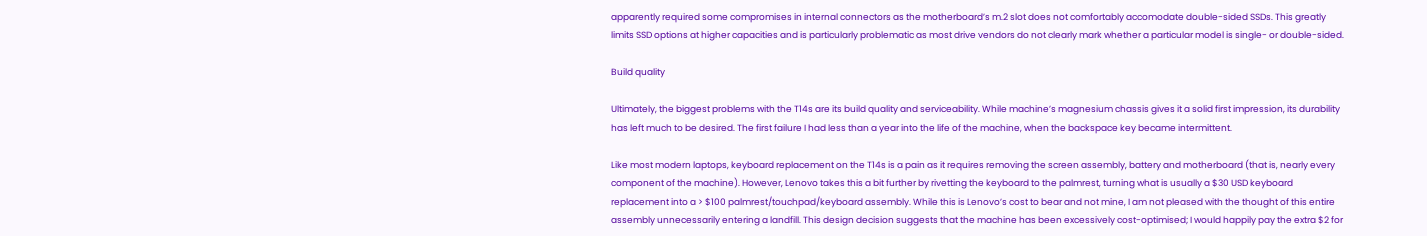apparently required some compromises in internal connectors as the motherboard’s m.2 slot does not comfortably accomodate double-sided SSDs. This greatly limits SSD options at higher capacities and is particularly problematic as most drive vendors do not clearly mark whether a particular model is single- or double-sided.

Build quality

Ultimately, the biggest problems with the T14s are its build quality and serviceability. While machine’s magnesium chassis gives it a solid first impression, its durability has left much to be desired. The first failure I had less than a year into the life of the machine, when the backspace key became intermittent.

Like most modern laptops, keyboard replacement on the T14s is a pain as it requires removing the screen assembly, battery and motherboard (that is, nearly every component of the machine). However, Lenovo takes this a bit further by rivetting the keyboard to the palmrest, turning what is usually a $30 USD keyboard replacement into a > $100 palmrest/touchpad/keyboard assembly. While this is Lenovo’s cost to bear and not mine, I am not pleased with the thought of this entire assembly unnecessarily entering a landfill. This design decision suggests that the machine has been excessively cost-optimised; I would happily pay the extra $2 for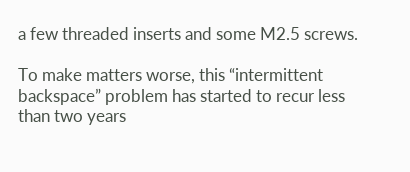a few threaded inserts and some M2.5 screws.

To make matters worse, this “intermittent backspace” problem has started to recur less than two years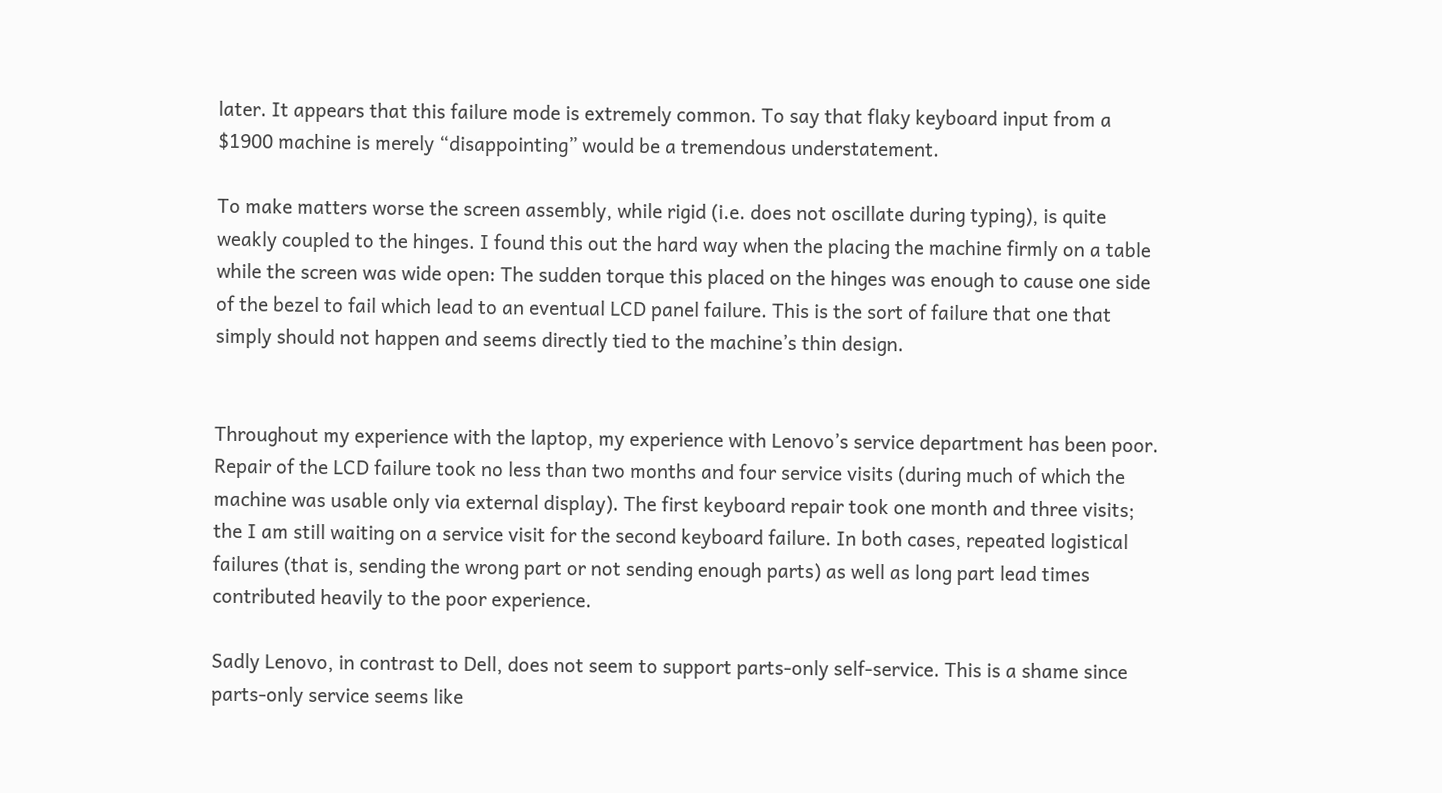later. It appears that this failure mode is extremely common. To say that flaky keyboard input from a $1900 machine is merely “disappointing” would be a tremendous understatement.

To make matters worse the screen assembly, while rigid (i.e. does not oscillate during typing), is quite weakly coupled to the hinges. I found this out the hard way when the placing the machine firmly on a table while the screen was wide open: The sudden torque this placed on the hinges was enough to cause one side of the bezel to fail which lead to an eventual LCD panel failure. This is the sort of failure that one that simply should not happen and seems directly tied to the machine’s thin design.


Throughout my experience with the laptop, my experience with Lenovo’s service department has been poor. Repair of the LCD failure took no less than two months and four service visits (during much of which the machine was usable only via external display). The first keyboard repair took one month and three visits; the I am still waiting on a service visit for the second keyboard failure. In both cases, repeated logistical failures (that is, sending the wrong part or not sending enough parts) as well as long part lead times contributed heavily to the poor experience.

Sadly Lenovo, in contrast to Dell, does not seem to support parts-only self-service. This is a shame since parts-only service seems like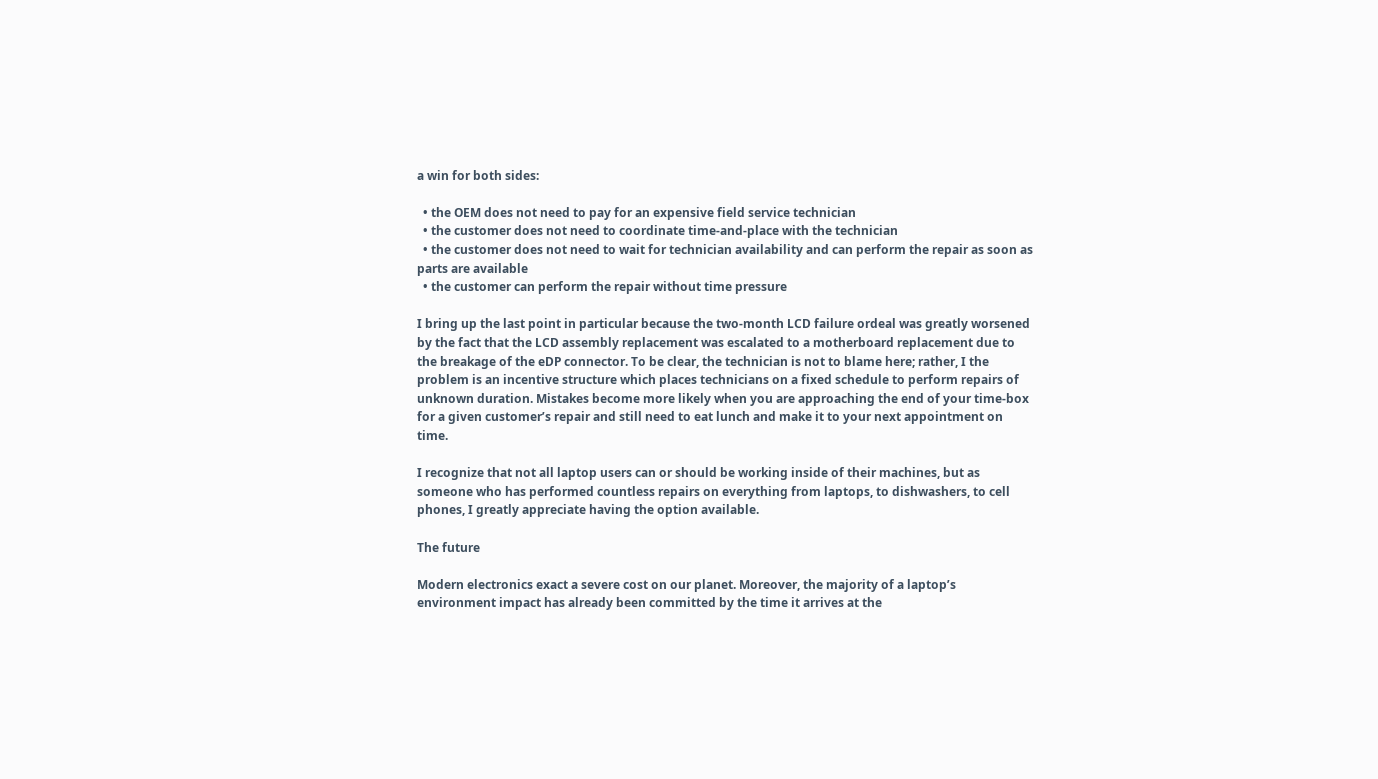a win for both sides:

  • the OEM does not need to pay for an expensive field service technician
  • the customer does not need to coordinate time-and-place with the technician
  • the customer does not need to wait for technician availability and can perform the repair as soon as parts are available
  • the customer can perform the repair without time pressure

I bring up the last point in particular because the two-month LCD failure ordeal was greatly worsened by the fact that the LCD assembly replacement was escalated to a motherboard replacement due to the breakage of the eDP connector. To be clear, the technician is not to blame here; rather, I the problem is an incentive structure which places technicians on a fixed schedule to perform repairs of unknown duration. Mistakes become more likely when you are approaching the end of your time-box for a given customer’s repair and still need to eat lunch and make it to your next appointment on time.

I recognize that not all laptop users can or should be working inside of their machines, but as someone who has performed countless repairs on everything from laptops, to dishwashers, to cell phones, I greatly appreciate having the option available.

The future

Modern electronics exact a severe cost on our planet. Moreover, the majority of a laptop’s environment impact has already been committed by the time it arrives at the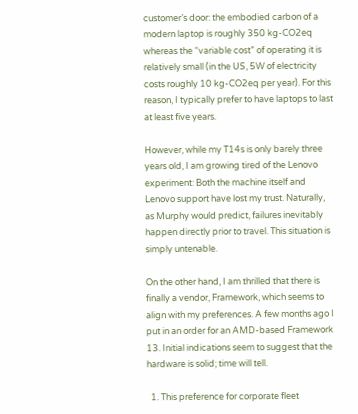customer’s door: the embodied carbon of a modern laptop is roughly 350 kg-CO2eq whereas the “variable cost” of operating it is relatively small (in the US, 5W of electricity costs roughly 10 kg-CO2eq per year). For this reason, I typically prefer to have laptops to last at least five years.

However, while my T14s is only barely three years old, I am growing tired of the Lenovo experiment: Both the machine itself and Lenovo support have lost my trust. Naturally, as Murphy would predict, failures inevitably happen directly prior to travel. This situation is simply untenable.

On the other hand, I am thrilled that there is finally a vendor, Framework, which seems to align with my preferences. A few months ago I put in an order for an AMD-based Framework 13. Initial indications seem to suggest that the hardware is solid; time will tell.

  1. This preference for corporate fleet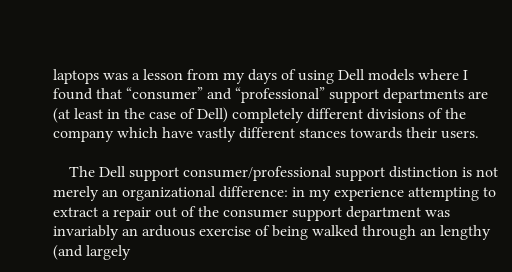laptops was a lesson from my days of using Dell models where I found that “consumer” and “professional” support departments are (at least in the case of Dell) completely different divisions of the company which have vastly different stances towards their users.

    The Dell support consumer/professional support distinction is not merely an organizational difference: in my experience attempting to extract a repair out of the consumer support department was invariably an arduous exercise of being walked through an lengthy (and largely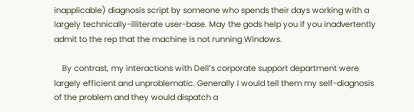inapplicable) diagnosis script by someone who spends their days working with a largely technically-illiterate user-base. May the gods help you if you inadvertently admit to the rep that the machine is not running Windows.

    By contrast, my interactions with Dell’s corporate support department were largely efficient and unproblematic. Generally I would tell them my self-diagnosis of the problem and they would dispatch a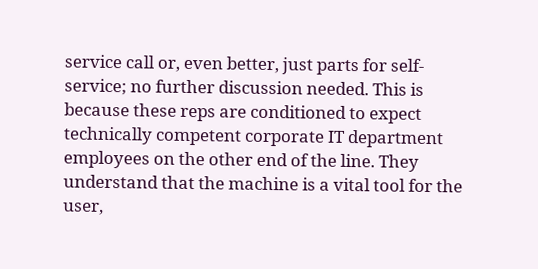service call or, even better, just parts for self-service; no further discussion needed. This is because these reps are conditioned to expect technically competent corporate IT department employees on the other end of the line. They understand that the machine is a vital tool for the user,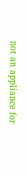not an appliance for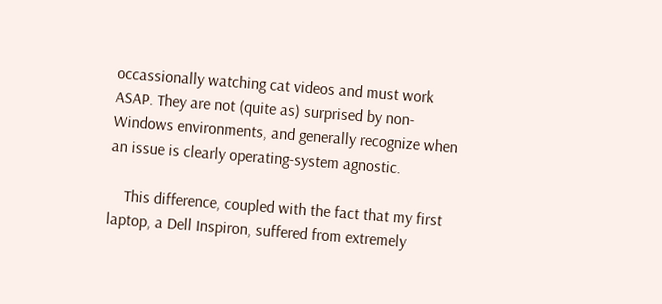occassionally watching cat videos and must work ASAP. They are not (quite as) surprised by non-Windows environments, and generally recognize when an issue is clearly operating-system agnostic.

    This difference, coupled with the fact that my first laptop, a Dell Inspiron, suffered from extremely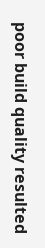poor build quality resulted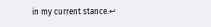in my current stance.↩